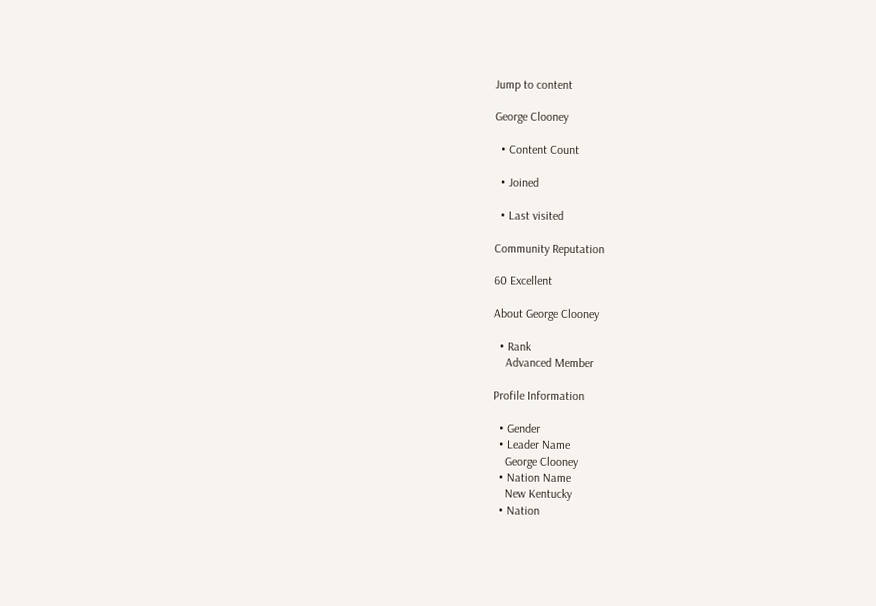Jump to content

George Clooney

  • Content Count

  • Joined

  • Last visited

Community Reputation

60 Excellent

About George Clooney

  • Rank
    Advanced Member

Profile Information

  • Gender
  • Leader Name
    George Clooney
  • Nation Name
    New Kentucky
  • Nation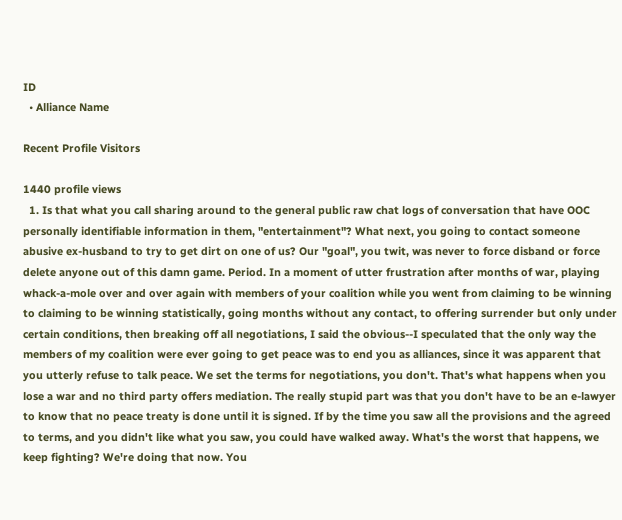ID
  • Alliance Name

Recent Profile Visitors

1440 profile views
  1. Is that what you call sharing around to the general public raw chat logs of conversation that have OOC personally identifiable information in them, "entertainment"? What next, you going to contact someone abusive ex-husband to try to get dirt on one of us? Our "goal", you twit, was never to force disband or force delete anyone out of this damn game. Period. In a moment of utter frustration after months of war, playing whack-a-mole over and over again with members of your coalition while you went from claiming to be winning to claiming to be winning statistically, going months without any contact, to offering surrender but only under certain conditions, then breaking off all negotiations, I said the obvious--I speculated that the only way the members of my coalition were ever going to get peace was to end you as alliances, since it was apparent that you utterly refuse to talk peace. We set the terms for negotiations, you don't. That's what happens when you lose a war and no third party offers mediation. The really stupid part was that you don't have to be an e-lawyer to know that no peace treaty is done until it is signed. If by the time you saw all the provisions and the agreed to terms, and you didn't like what you saw, you could have walked away. What's the worst that happens, we keep fighting? We're doing that now. You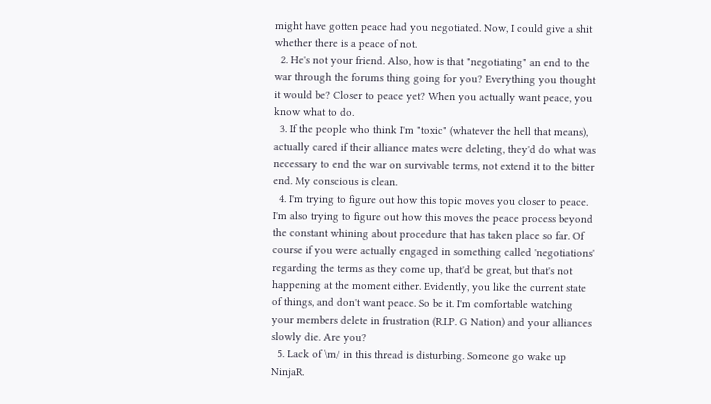might have gotten peace had you negotiated. Now, I could give a shit whether there is a peace of not.
  2. He's not your friend. Also, how is that "negotiating" an end to the war through the forums thing going for you? Everything you thought it would be? Closer to peace yet? When you actually want peace, you know what to do.
  3. If the people who think I'm "toxic" (whatever the hell that means), actually cared if their alliance mates were deleting, they'd do what was necessary to end the war on survivable terms, not extend it to the bitter end. My conscious is clean.
  4. I'm trying to figure out how this topic moves you closer to peace. I'm also trying to figure out how this moves the peace process beyond the constant whining about procedure that has taken place so far. Of course if you were actually engaged in something called 'negotiations' regarding the terms as they come up, that'd be great, but that's not happening at the moment either. Evidently, you like the current state of things, and don't want peace. So be it. I'm comfortable watching your members delete in frustration (R.I.P. G Nation) and your alliances slowly die. Are you?
  5. Lack of \m/ in this thread is disturbing. Someone go wake up NinjaR.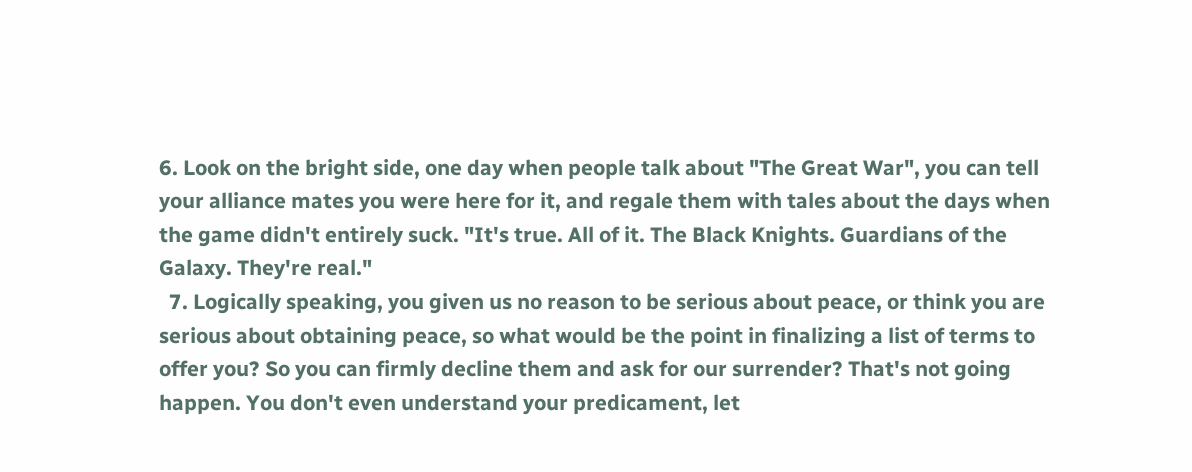6. Look on the bright side, one day when people talk about "The Great War", you can tell your alliance mates you were here for it, and regale them with tales about the days when the game didn't entirely suck. "It's true. All of it. The Black Knights. Guardians of the Galaxy. They're real."
  7. Logically speaking, you given us no reason to be serious about peace, or think you are serious about obtaining peace, so what would be the point in finalizing a list of terms to offer you? So you can firmly decline them and ask for our surrender? That's not going happen. You don't even understand your predicament, let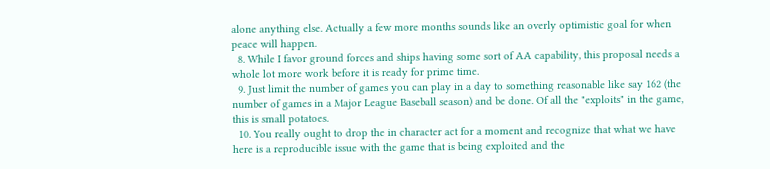alone anything else. Actually a few more months sounds like an overly optimistic goal for when peace will happen.
  8. While I favor ground forces and ships having some sort of AA capability, this proposal needs a whole lot more work before it is ready for prime time.
  9. Just limit the number of games you can play in a day to something reasonable like say 162 (the number of games in a Major League Baseball season) and be done. Of all the "exploits" in the game, this is small potatoes.
  10. You really ought to drop the in character act for a moment and recognize that what we have here is a reproducible issue with the game that is being exploited and the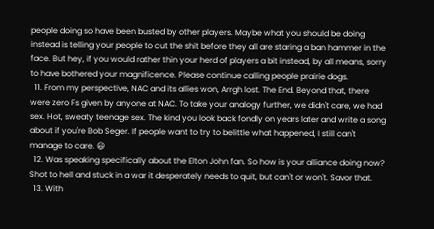people doing so have been busted by other players. Maybe what you should be doing instead is telling your people to cut the shit before they all are staring a ban hammer in the face. But hey, if you would rather thin your herd of players a bit instead, by all means, sorry to have bothered your magnificence. Please continue calling people prairie dogs.
  11. From my perspective, NAC and its allies won, Arrgh lost. The End. Beyond that, there were zero Fs given by anyone at NAC. To take your analogy further, we didn't care, we had sex. Hot, sweaty teenage sex. The kind you look back fondly on years later and write a song about if you're Bob Seger. If people want to try to belittle what happened, I still can't manage to care. 😃
  12. Was speaking specifically about the Elton John fan. So how is your alliance doing now? Shot to hell and stuck in a war it desperately needs to quit, but can't or won't. Savor that.
  13. With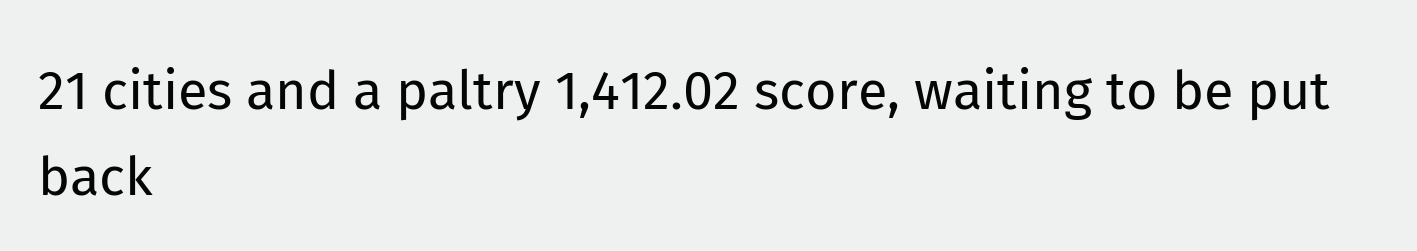21 cities and a paltry 1,412.02 score, waiting to be put back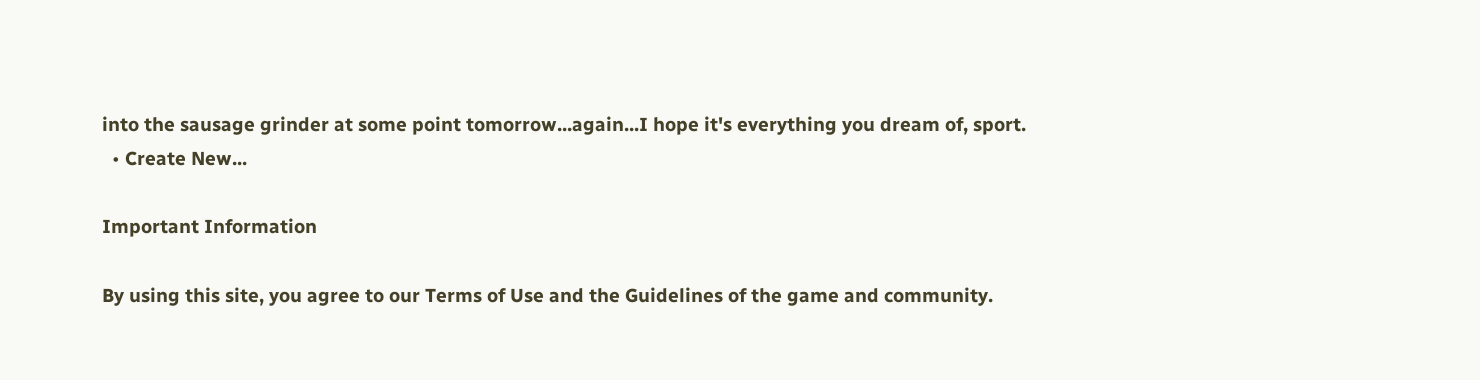into the sausage grinder at some point tomorrow...again...I hope it's everything you dream of, sport.
  • Create New...

Important Information

By using this site, you agree to our Terms of Use and the Guidelines of the game and community.